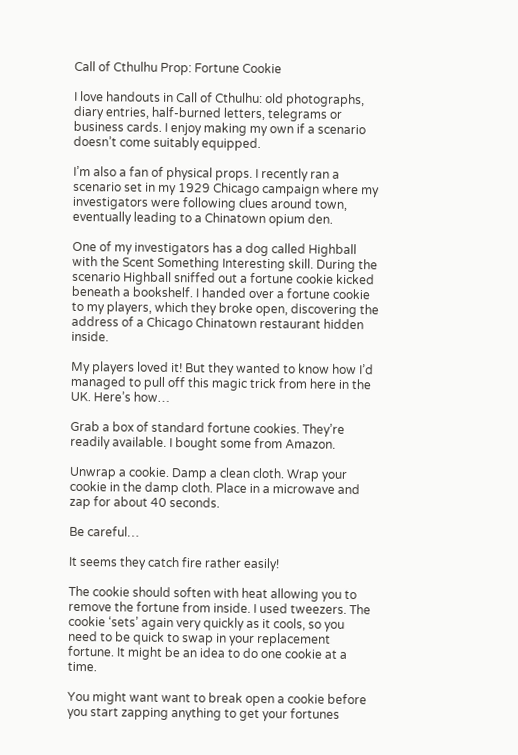Call of Cthulhu Prop: Fortune Cookie

I love handouts in Call of Cthulhu: old photographs, diary entries, half-burned letters, telegrams or business cards. I enjoy making my own if a scenario doesn’t come suitably equipped.

I’m also a fan of physical props. I recently ran a scenario set in my 1929 Chicago campaign where my investigators were following clues around town, eventually leading to a Chinatown opium den.

One of my investigators has a dog called Highball with the Scent Something Interesting skill. During the scenario Highball sniffed out a fortune cookie kicked beneath a bookshelf. I handed over a fortune cookie to my players, which they broke open, discovering the address of a Chicago Chinatown restaurant hidden inside.

My players loved it! But they wanted to know how I’d managed to pull off this magic trick from here in the UK. Here’s how…

Grab a box of standard fortune cookies. They’re readily available. I bought some from Amazon.

Unwrap a cookie. Damp a clean cloth. Wrap your cookie in the damp cloth. Place in a microwave and zap for about 40 seconds.

Be careful…

It seems they catch fire rather easily!

The cookie should soften with heat allowing you to remove the fortune from inside. I used tweezers. The cookie ‘sets’ again very quickly as it cools, so you need to be quick to swap in your replacement fortune. It might be an idea to do one cookie at a time.

You might want want to break open a cookie before you start zapping anything to get your fortunes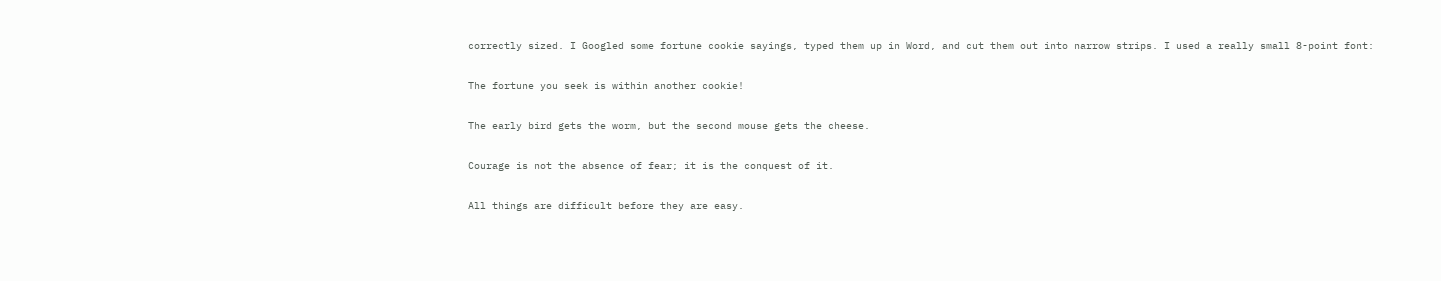correctly sized. I Googled some fortune cookie sayings, typed them up in Word, and cut them out into narrow strips. I used a really small 8-point font:

The fortune you seek is within another cookie!

The early bird gets the worm, but the second mouse gets the cheese.

Courage is not the absence of fear; it is the conquest of it.

All things are difficult before they are easy.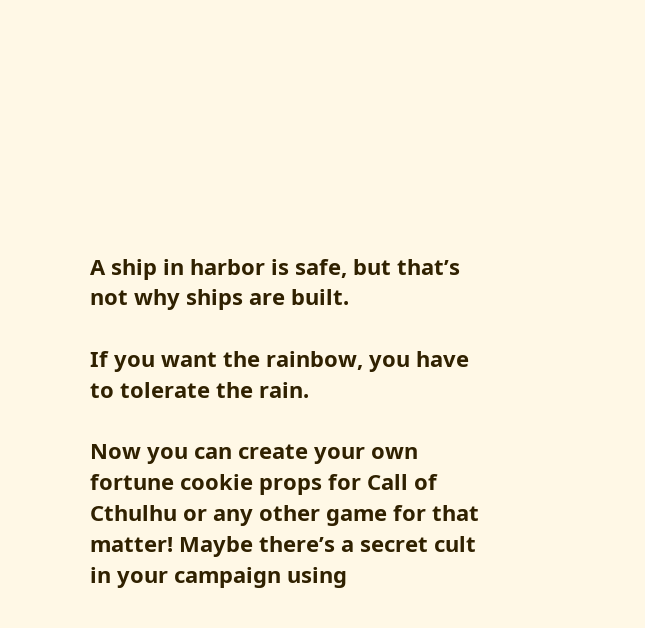A ship in harbor is safe, but that’s not why ships are built.

If you want the rainbow, you have to tolerate the rain.

Now you can create your own fortune cookie props for Call of Cthulhu or any other game for that matter! Maybe there’s a secret cult in your campaign using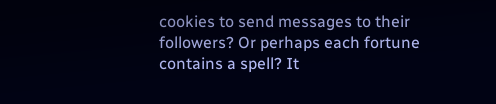cookies to send messages to their followers? Or perhaps each fortune contains a spell? It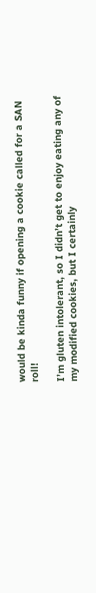would be kinda funny if opening a cookie called for a SAN roll!

I’m gluten intolerant, so I didn’t get to enjoy eating any of my modified cookies, but I certainly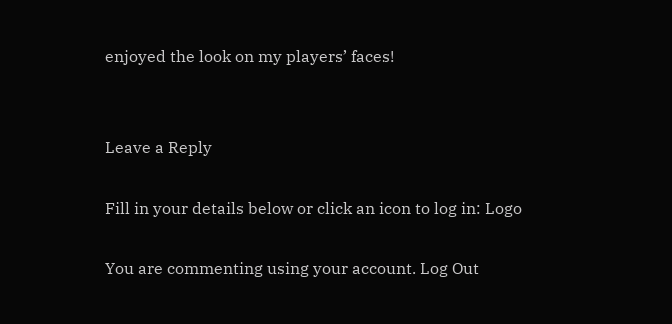enjoyed the look on my players’ faces!


Leave a Reply

Fill in your details below or click an icon to log in: Logo

You are commenting using your account. Log Out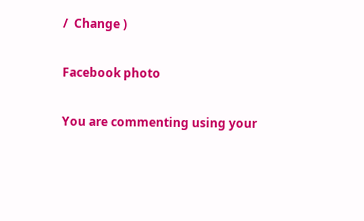/  Change )

Facebook photo

You are commenting using your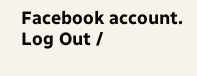Facebook account. Log Out /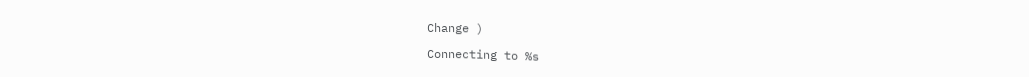Change )

Connecting to %s